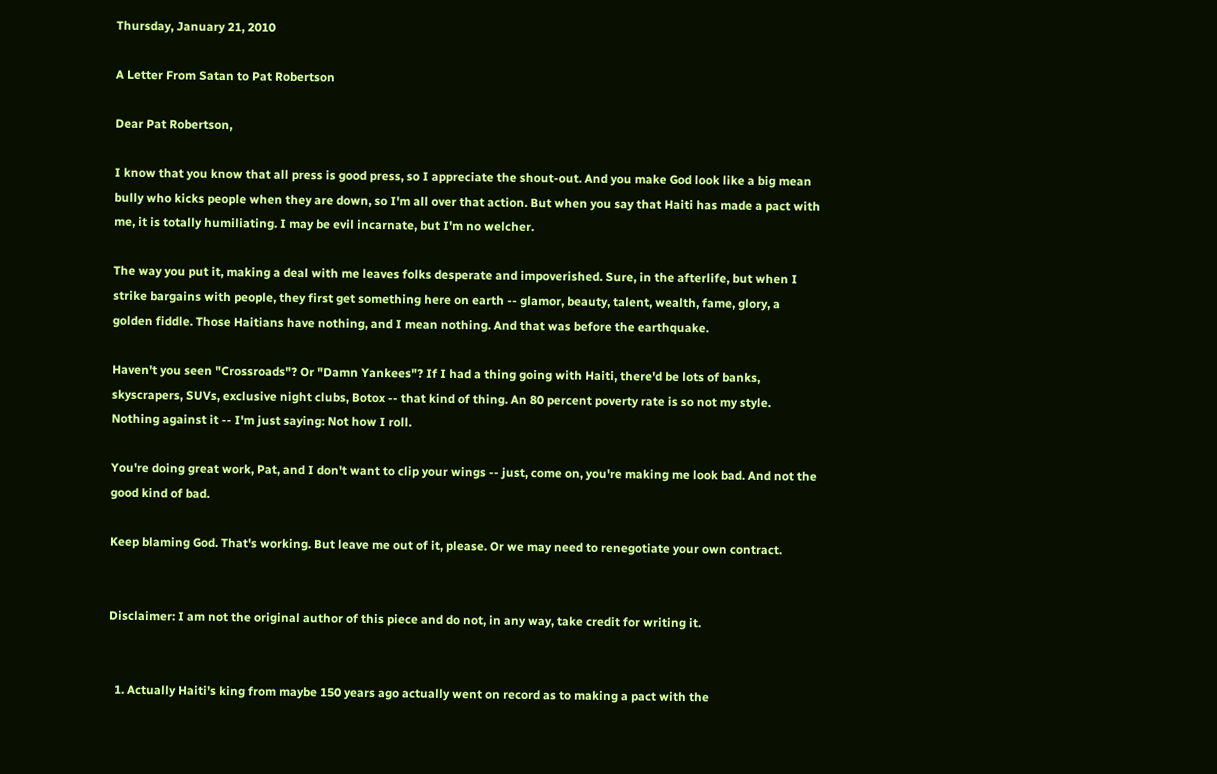Thursday, January 21, 2010

A Letter From Satan to Pat Robertson

Dear Pat Robertson,

I know that you know that all press is good press, so I appreciate the shout-out. And you make God look like a big mean bully who kicks people when they are down, so I'm all over that action. But when you say that Haiti has made a pact with me, it is totally humiliating. I may be evil incarnate, but I'm no welcher.

The way you put it, making a deal with me leaves folks desperate and impoverished. Sure, in the afterlife, but when I strike bargains with people, they first get something here on earth -- glamor, beauty, talent, wealth, fame, glory, a golden fiddle. Those Haitians have nothing, and I mean nothing. And that was before the earthquake.

Haven't you seen "Crossroads"? Or "Damn Yankees"? If I had a thing going with Haiti, there'd be lots of banks, skyscrapers, SUVs, exclusive night clubs, Botox -- that kind of thing. An 80 percent poverty rate is so not my style. Nothing against it -- I'm just saying: Not how I roll.

You're doing great work, Pat, and I don't want to clip your wings -- just, come on, you're making me look bad. And not the good kind of bad.

Keep blaming God. That's working. But leave me out of it, please. Or we may need to renegotiate your own contract.


Disclaimer: I am not the original author of this piece and do not, in any way, take credit for writing it.


  1. Actually Haiti's king from maybe 150 years ago actually went on record as to making a pact with the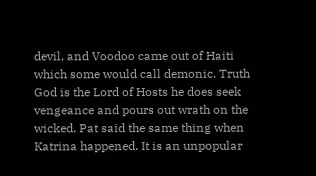devil, and Voodoo came out of Haiti which some would call demonic. Truth God is the Lord of Hosts he does seek vengeance and pours out wrath on the wicked. Pat said the same thing when Katrina happened. It is an unpopular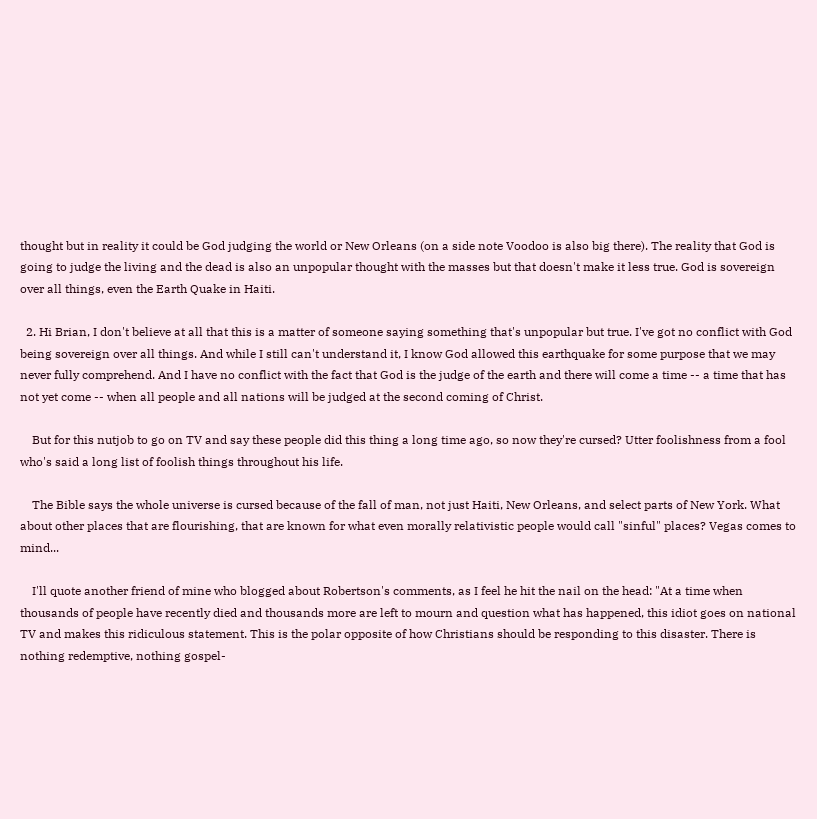thought but in reality it could be God judging the world or New Orleans (on a side note Voodoo is also big there). The reality that God is going to judge the living and the dead is also an unpopular thought with the masses but that doesn't make it less true. God is sovereign over all things, even the Earth Quake in Haiti.

  2. Hi Brian, I don't believe at all that this is a matter of someone saying something that's unpopular but true. I've got no conflict with God being sovereign over all things. And while I still can't understand it, I know God allowed this earthquake for some purpose that we may never fully comprehend. And I have no conflict with the fact that God is the judge of the earth and there will come a time -- a time that has not yet come -- when all people and all nations will be judged at the second coming of Christ.

    But for this nutjob to go on TV and say these people did this thing a long time ago, so now they're cursed? Utter foolishness from a fool who's said a long list of foolish things throughout his life.

    The Bible says the whole universe is cursed because of the fall of man, not just Haiti, New Orleans, and select parts of New York. What about other places that are flourishing, that are known for what even morally relativistic people would call "sinful" places? Vegas comes to mind...

    I'll quote another friend of mine who blogged about Robertson's comments, as I feel he hit the nail on the head: "At a time when thousands of people have recently died and thousands more are left to mourn and question what has happened, this idiot goes on national TV and makes this ridiculous statement. This is the polar opposite of how Christians should be responding to this disaster. There is nothing redemptive, nothing gospel-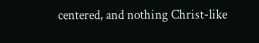centered, and nothing Christ-like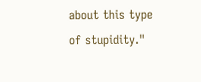about this type of stupidity."